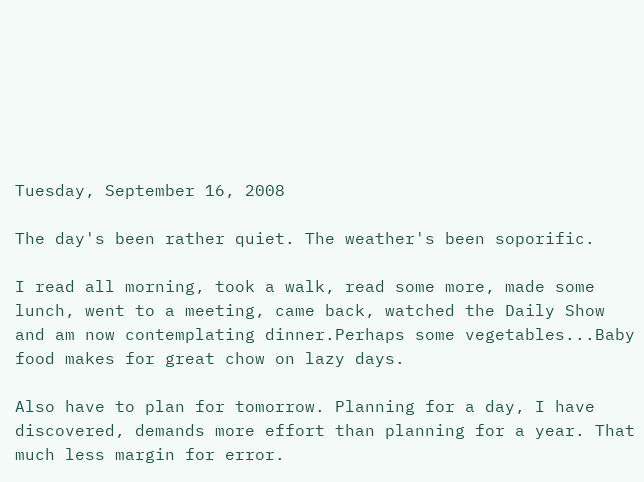Tuesday, September 16, 2008

The day's been rather quiet. The weather's been soporific.

I read all morning, took a walk, read some more, made some lunch, went to a meeting, came back, watched the Daily Show and am now contemplating dinner.Perhaps some vegetables...Baby food makes for great chow on lazy days.

Also have to plan for tomorrow. Planning for a day, I have discovered, demands more effort than planning for a year. That much less margin for error.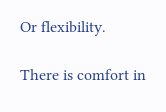Or flexibility.

There is comfort in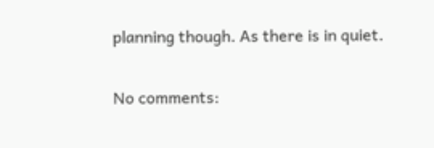planning though. As there is in quiet.

No comments: